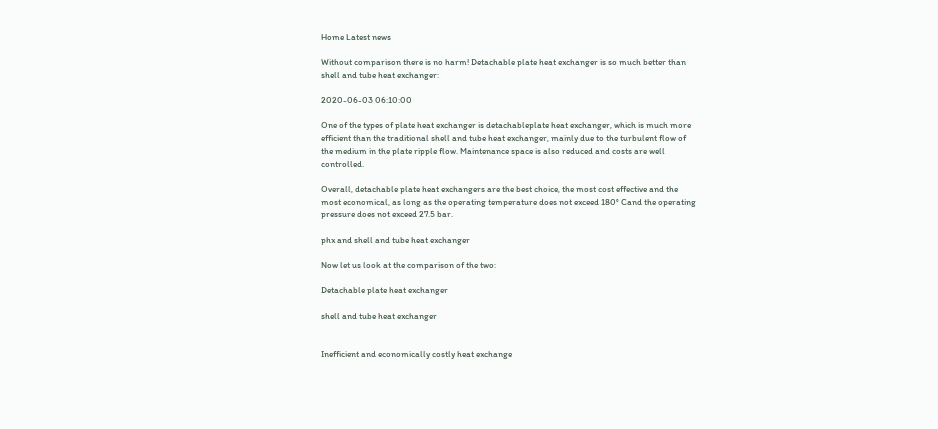Home Latest news

Without comparison there is no harm! Detachable plate heat exchanger is so much better than shell and tube heat exchanger:

2020-06-03 06:10:00

One of the types of plate heat exchanger is detachableplate heat exchanger, which is much more efficient than the traditional shell and tube heat exchanger, mainly due to the turbulent flow of the medium in the plate ripple flow. Maintenance space is also reduced and costs are well controlled.

Overall, detachable plate heat exchangers are the best choice, the most cost effective and the most economical, as long as the operating temperature does not exceed 180° Cand the operating pressure does not exceed 27.5 bar.

phx and shell and tube heat exchanger

Now let us look at the comparison of the two:

Detachable plate heat exchanger

shell and tube heat exchanger


Inefficient and economically costly heat exchange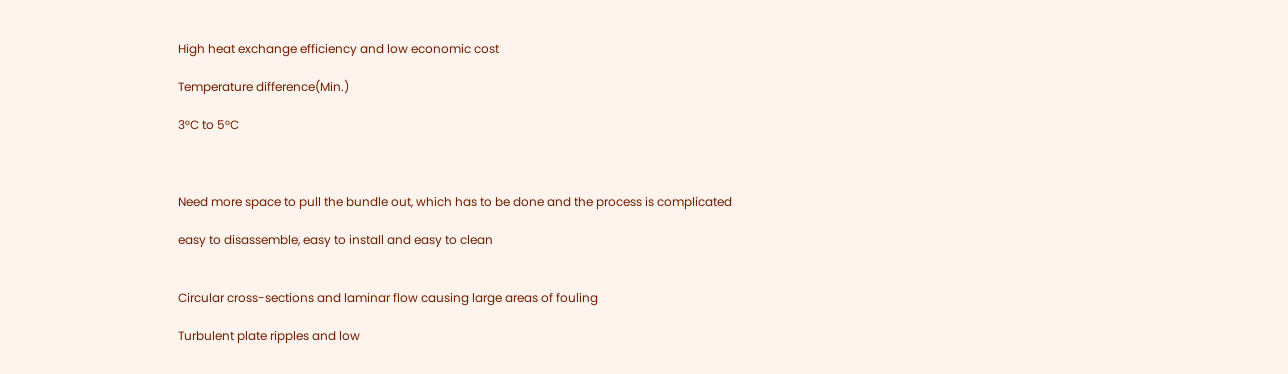High heat exchange efficiency and low economic cost

Temperature difference(Min.)

3°C to 5°C



Need more space to pull the bundle out, which has to be done and the process is complicated

easy to disassemble, easy to install and easy to clean


Circular cross-sections and laminar flow causing large areas of fouling

Turbulent plate ripples and low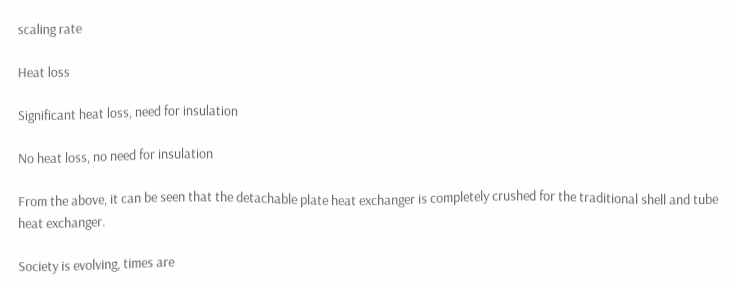scaling rate

Heat loss

Significant heat loss, need for insulation

No heat loss, no need for insulation

From the above, it can be seen that the detachable plate heat exchanger is completely crushed for the traditional shell and tube heat exchanger.

Society is evolving, times are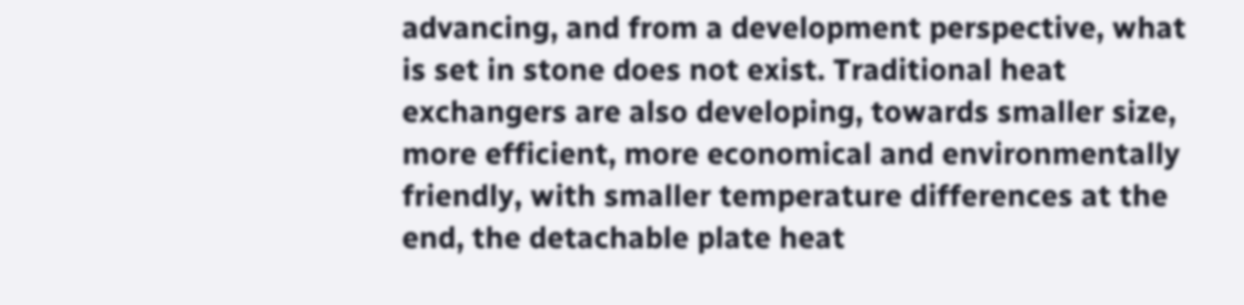advancing, and from a development perspective, what is set in stone does not exist. Traditional heat exchangers are also developing, towards smaller size, more efficient, more economical and environmentally friendly, with smaller temperature differences at the end, the detachable plate heat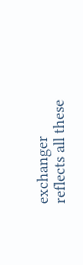exchanger reflects all these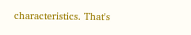characteristics. That's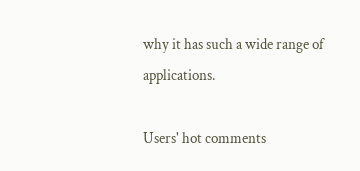why it has such a wide range of applications.

Users' hot comments